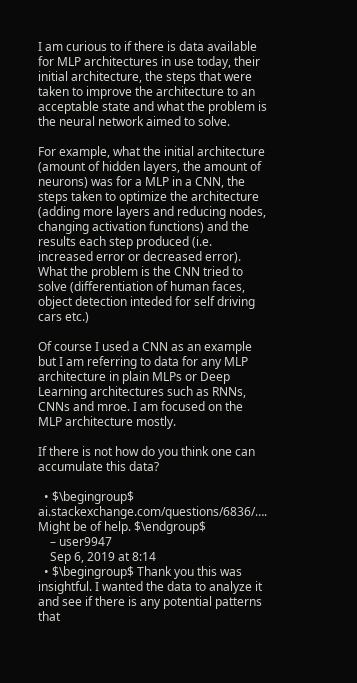I am curious to if there is data available for MLP architectures in use today, their initial architecture, the steps that were taken to improve the architecture to an acceptable state and what the problem is the neural network aimed to solve.

For example, what the initial architecture (amount of hidden layers, the amount of neurons) was for a MLP in a CNN, the steps taken to optimize the architecture (adding more layers and reducing nodes, changing activation functions) and the results each step produced (i.e. increased error or decreased error). What the problem is the CNN tried to solve (differentiation of human faces, object detection inteded for self driving cars etc.)

Of course I used a CNN as an example but I am referring to data for any MLP architecture in plain MLPs or Deep Learning architectures such as RNNs, CNNs and mroe. I am focused on the MLP architecture mostly.

If there is not how do you think one can accumulate this data?

  • $\begingroup$ ai.stackexchange.com/questions/6836/…. Might be of help. $\endgroup$
    – user9947
    Sep 6, 2019 at 8:14
  • $\begingroup$ Thank you this was insightful. I wanted the data to analyze it and see if there is any potential patterns that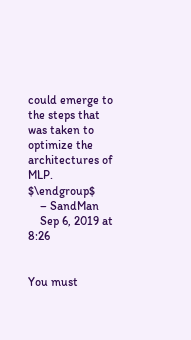could emerge to the steps that was taken to optimize the architectures of MLP. $\endgroup$
    – SandMan
    Sep 6, 2019 at 8:26


You must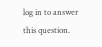log in to answer this question.